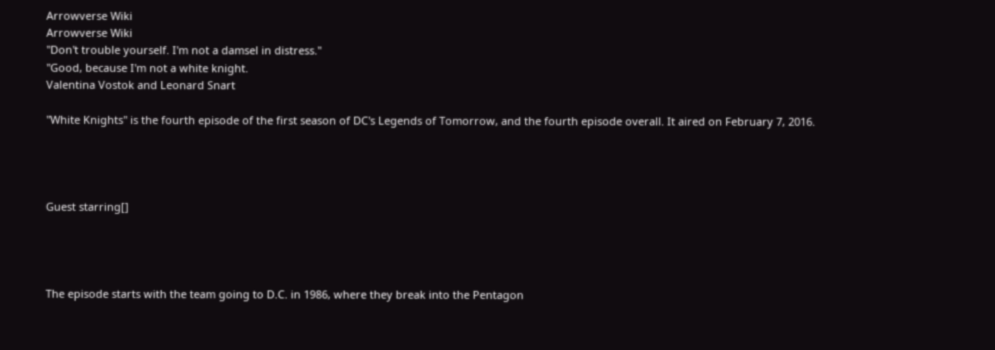Arrowverse Wiki
Arrowverse Wiki
"Don't trouble yourself. I'm not a damsel in distress."
"Good, because I'm not a white knight.
Valentina Vostok and Leonard Snart

"White Knights" is the fourth episode of the first season of DC's Legends of Tomorrow, and the fourth episode overall. It aired on February 7, 2016.




Guest starring[]




The episode starts with the team going to D.C. in 1986, where they break into the Pentagon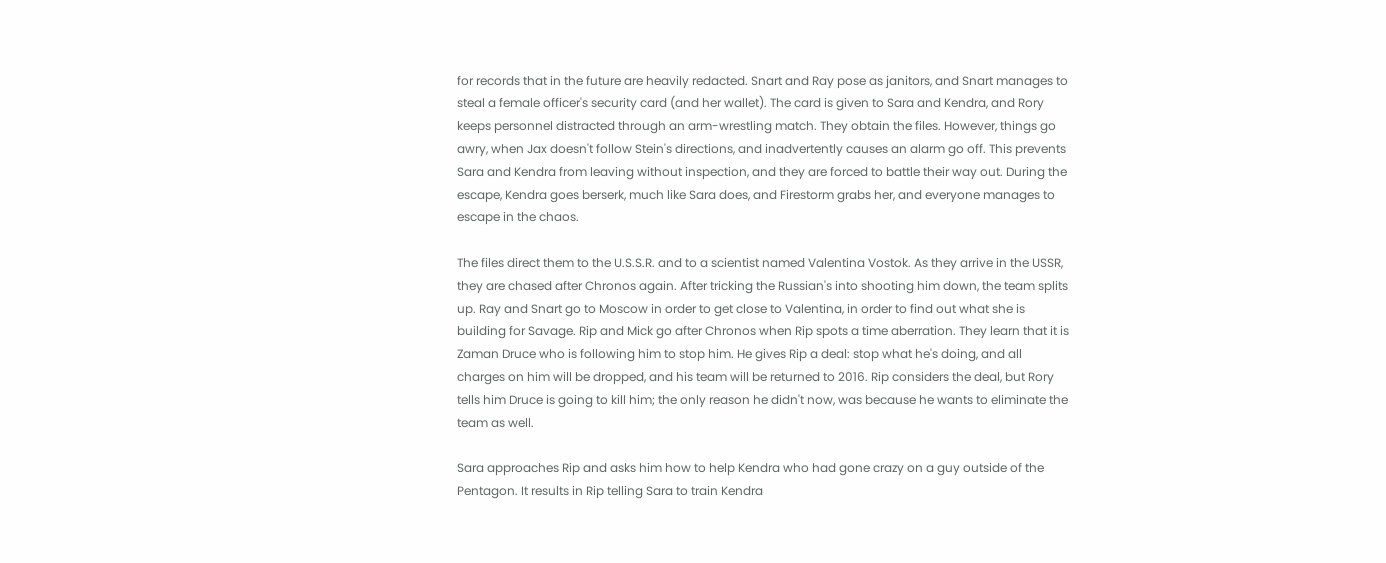for records that in the future are heavily redacted. Snart and Ray pose as janitors, and Snart manages to steal a female officer's security card (and her wallet). The card is given to Sara and Kendra, and Rory keeps personnel distracted through an arm-wrestling match. They obtain the files. However, things go awry, when Jax doesn't follow Stein's directions, and inadvertently causes an alarm go off. This prevents Sara and Kendra from leaving without inspection, and they are forced to battle their way out. During the escape, Kendra goes berserk, much like Sara does, and Firestorm grabs her, and everyone manages to escape in the chaos.

The files direct them to the U.S.S.R. and to a scientist named Valentina Vostok. As they arrive in the USSR, they are chased after Chronos again. After tricking the Russian's into shooting him down, the team splits up. Ray and Snart go to Moscow in order to get close to Valentina, in order to find out what she is building for Savage. Rip and Mick go after Chronos when Rip spots a time aberration. They learn that it is Zaman Druce who is following him to stop him. He gives Rip a deal: stop what he's doing, and all charges on him will be dropped, and his team will be returned to 2016. Rip considers the deal, but Rory tells him Druce is going to kill him; the only reason he didn't now, was because he wants to eliminate the team as well.

Sara approaches Rip and asks him how to help Kendra who had gone crazy on a guy outside of the Pentagon. It results in Rip telling Sara to train Kendra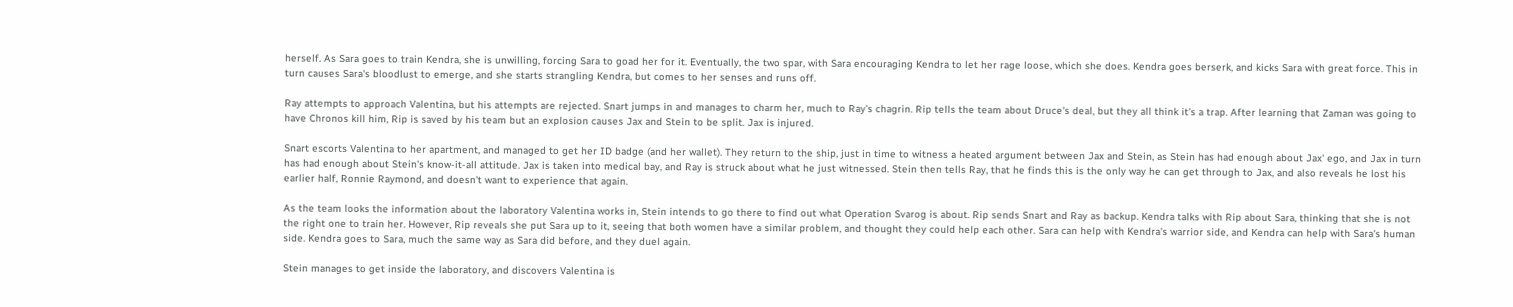herself. As Sara goes to train Kendra, she is unwilling, forcing Sara to goad her for it. Eventually, the two spar, with Sara encouraging Kendra to let her rage loose, which she does. Kendra goes berserk, and kicks Sara with great force. This in turn causes Sara's bloodlust to emerge, and she starts strangling Kendra, but comes to her senses and runs off.

Ray attempts to approach Valentina, but his attempts are rejected. Snart jumps in and manages to charm her, much to Ray's chagrin. Rip tells the team about Druce's deal, but they all think it's a trap. After learning that Zaman was going to have Chronos kill him, Rip is saved by his team but an explosion causes Jax and Stein to be split. Jax is injured.

Snart escorts Valentina to her apartment, and managed to get her ID badge (and her wallet). They return to the ship, just in time to witness a heated argument between Jax and Stein, as Stein has had enough about Jax' ego, and Jax in turn has had enough about Stein's know-it-all attitude. Jax is taken into medical bay, and Ray is struck about what he just witnessed. Stein then tells Ray, that he finds this is the only way he can get through to Jax, and also reveals he lost his earlier half, Ronnie Raymond, and doesn't want to experience that again.

As the team looks the information about the laboratory Valentina works in, Stein intends to go there to find out what Operation Svarog is about. Rip sends Snart and Ray as backup. Kendra talks with Rip about Sara, thinking that she is not the right one to train her. However, Rip reveals she put Sara up to it, seeing that both women have a similar problem, and thought they could help each other. Sara can help with Kendra's warrior side, and Kendra can help with Sara's human side. Kendra goes to Sara, much the same way as Sara did before, and they duel again.

Stein manages to get inside the laboratory, and discovers Valentina is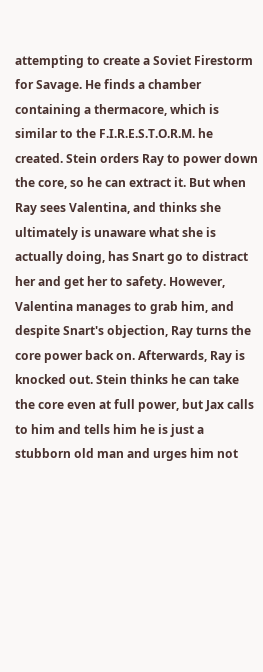attempting to create a Soviet Firestorm for Savage. He finds a chamber containing a thermacore, which is similar to the F.I.R.E.S.T.O.R.M. he created. Stein orders Ray to power down the core, so he can extract it. But when Ray sees Valentina, and thinks she ultimately is unaware what she is actually doing, has Snart go to distract her and get her to safety. However, Valentina manages to grab him, and despite Snart's objection, Ray turns the core power back on. Afterwards, Ray is knocked out. Stein thinks he can take the core even at full power, but Jax calls to him and tells him he is just a stubborn old man and urges him not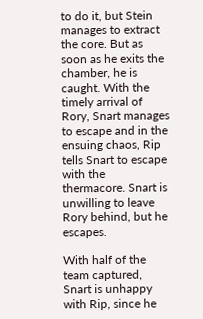to do it, but Stein manages to extract the core. But as soon as he exits the chamber, he is caught. With the timely arrival of Rory, Snart manages to escape and in the ensuing chaos, Rip tells Snart to escape with the thermacore. Snart is unwilling to leave Rory behind, but he escapes.

With half of the team captured, Snart is unhappy with Rip, since he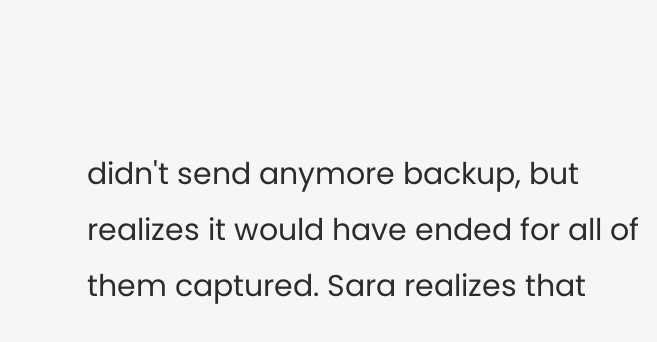didn't send anymore backup, but realizes it would have ended for all of them captured. Sara realizes that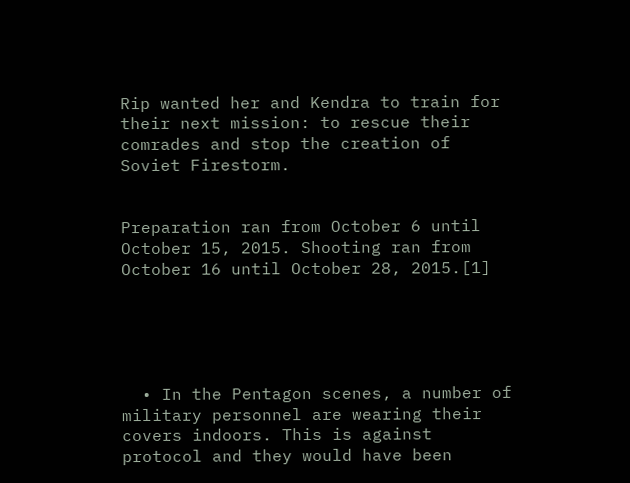Rip wanted her and Kendra to train for their next mission: to rescue their comrades and stop the creation of Soviet Firestorm.


Preparation ran from October 6 until October 15, 2015. Shooting ran from October 16 until October 28, 2015.[1]





  • In the Pentagon scenes, a number of military personnel are wearing their covers indoors. This is against protocol and they would have been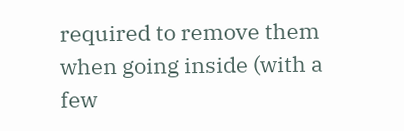required to remove them when going inside (with a few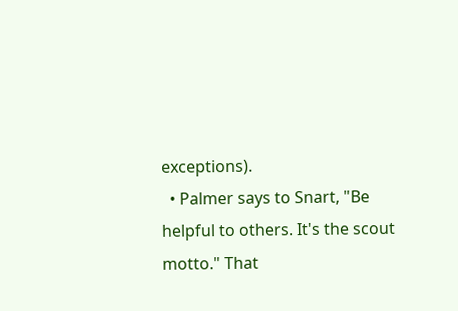exceptions).
  • Palmer says to Snart, "Be helpful to others. It's the scout motto." That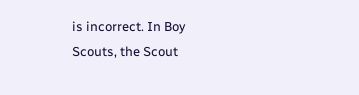is incorrect. In Boy Scouts, the Scout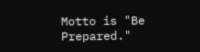Motto is "Be Prepared."